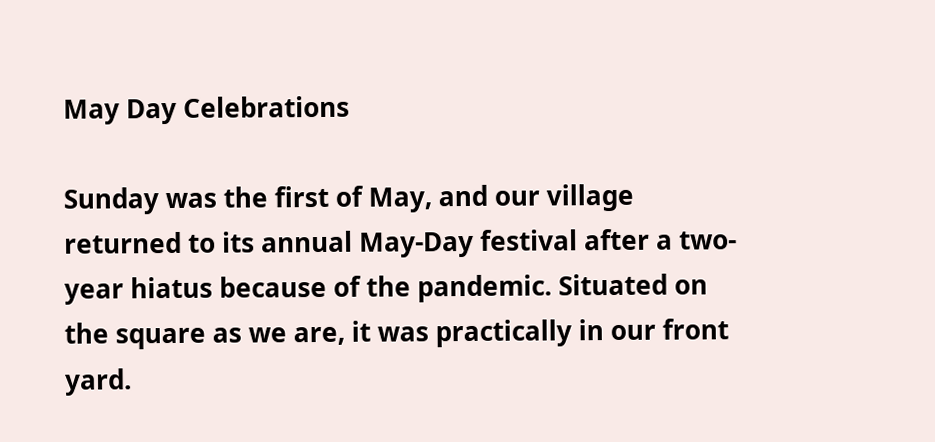May Day Celebrations

Sunday was the first of May, and our village returned to its annual May-Day festival after a two-year hiatus because of the pandemic. Situated on the square as we are, it was practically in our front yard.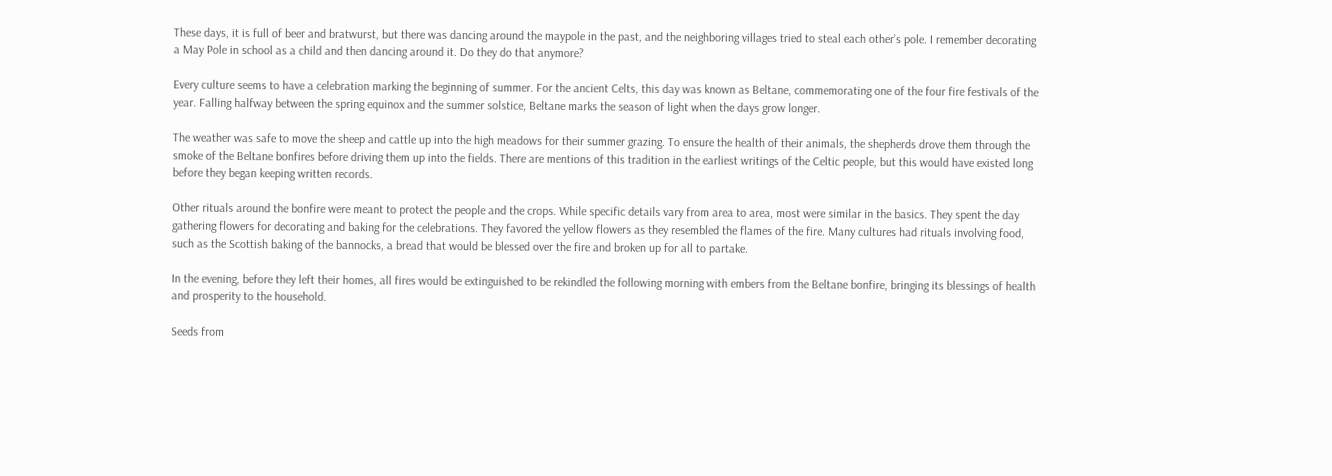These days, it is full of beer and bratwurst, but there was dancing around the maypole in the past, and the neighboring villages tried to steal each other’s pole. I remember decorating a May Pole in school as a child and then dancing around it. Do they do that anymore?

Every culture seems to have a celebration marking the beginning of summer. For the ancient Celts, this day was known as Beltane, commemorating one of the four fire festivals of the year. Falling halfway between the spring equinox and the summer solstice, Beltane marks the season of light when the days grow longer.

The weather was safe to move the sheep and cattle up into the high meadows for their summer grazing. To ensure the health of their animals, the shepherds drove them through the smoke of the Beltane bonfires before driving them up into the fields. There are mentions of this tradition in the earliest writings of the Celtic people, but this would have existed long before they began keeping written records.

Other rituals around the bonfire were meant to protect the people and the crops. While specific details vary from area to area, most were similar in the basics. They spent the day gathering flowers for decorating and baking for the celebrations. They favored the yellow flowers as they resembled the flames of the fire. Many cultures had rituals involving food, such as the Scottish baking of the bannocks, a bread that would be blessed over the fire and broken up for all to partake.

In the evening, before they left their homes, all fires would be extinguished to be rekindled the following morning with embers from the Beltane bonfire, bringing its blessings of health and prosperity to the household.

Seeds from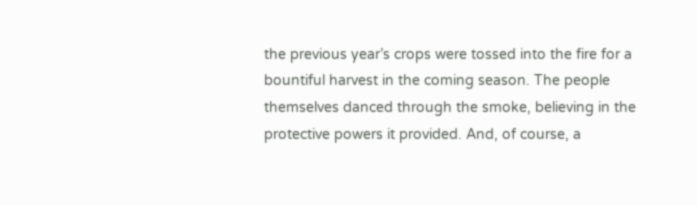the previous year’s crops were tossed into the fire for a bountiful harvest in the coming season. The people themselves danced through the smoke, believing in the protective powers it provided. And, of course, a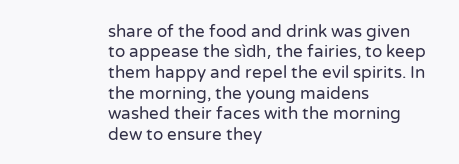share of the food and drink was given to appease the sìdh, the fairies, to keep them happy and repel the evil spirits. In the morning, the young maidens washed their faces with the morning dew to ensure they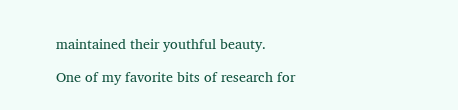maintained their youthful beauty.

One of my favorite bits of research for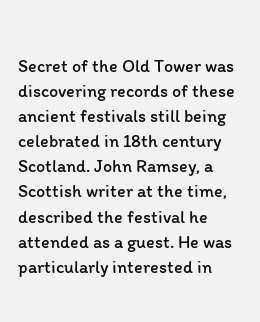Secret of the Old Tower was discovering records of these ancient festivals still being celebrated in 18th century Scotland. John Ramsey, a Scottish writer at the time, described the festival he attended as a guest. He was particularly interested in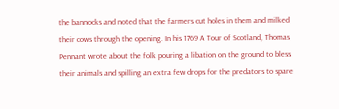the bannocks and noted that the farmers cut holes in them and milked their cows through the opening. In his 1769 A Tour of Scotland, Thomas Pennant wrote about the folk pouring a libation on the ground to bless their animals and spilling an extra few drops for the predators to spare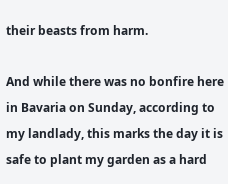their beasts from harm.

And while there was no bonfire here in Bavaria on Sunday, according to my landlady, this marks the day it is safe to plant my garden as a hard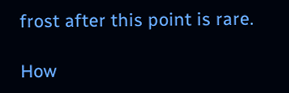frost after this point is rare.

How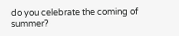do you celebrate the coming of summer?